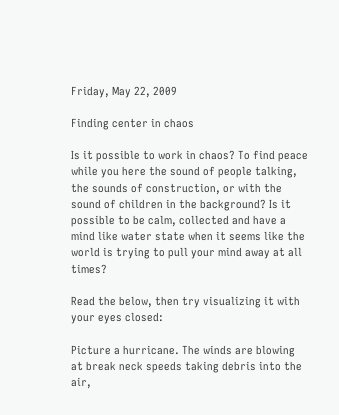Friday, May 22, 2009

Finding center in chaos

Is it possible to work in chaos? To find peace while you here the sound of people talking, the sounds of construction, or with the sound of children in the background? Is it possible to be calm, collected and have a mind like water state when it seems like the world is trying to pull your mind away at all times?

Read the below, then try visualizing it with your eyes closed:

Picture a hurricane. The winds are blowing at break neck speeds taking debris into the air,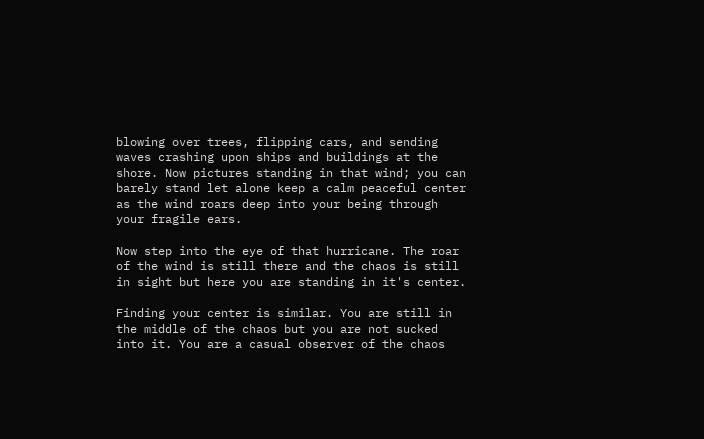blowing over trees, flipping cars, and sending waves crashing upon ships and buildings at the shore. Now pictures standing in that wind; you can barely stand let alone keep a calm peaceful center as the wind roars deep into your being through your fragile ears.

Now step into the eye of that hurricane. The roar of the wind is still there and the chaos is still in sight but here you are standing in it's center.

Finding your center is similar. You are still in the middle of the chaos but you are not sucked into it. You are a casual observer of the chaos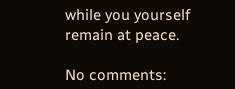while you yourself remain at peace.

No comments: